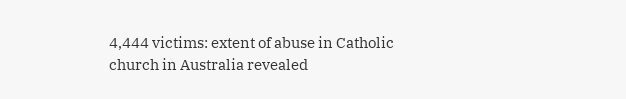4,444 victims: extent of abuse in Catholic church in Australia revealed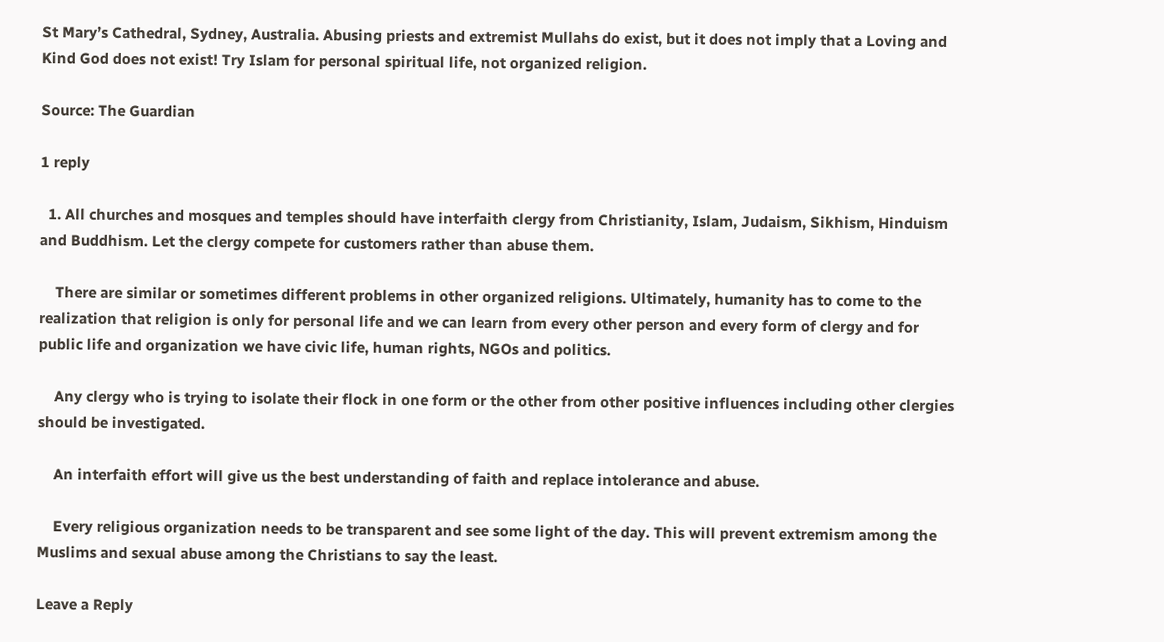St Mary’s Cathedral, Sydney, Australia. Abusing priests and extremist Mullahs do exist, but it does not imply that a Loving and Kind God does not exist! Try Islam for personal spiritual life, not organized religion.

Source: The Guardian

1 reply

  1. All churches and mosques and temples should have interfaith clergy from Christianity, Islam, Judaism, Sikhism, Hinduism and Buddhism. Let the clergy compete for customers rather than abuse them.

    There are similar or sometimes different problems in other organized religions. Ultimately, humanity has to come to the realization that religion is only for personal life and we can learn from every other person and every form of clergy and for public life and organization we have civic life, human rights, NGOs and politics.

    Any clergy who is trying to isolate their flock in one form or the other from other positive influences including other clergies should be investigated.

    An interfaith effort will give us the best understanding of faith and replace intolerance and abuse.

    Every religious organization needs to be transparent and see some light of the day. This will prevent extremism among the Muslims and sexual abuse among the Christians to say the least.

Leave a Reply